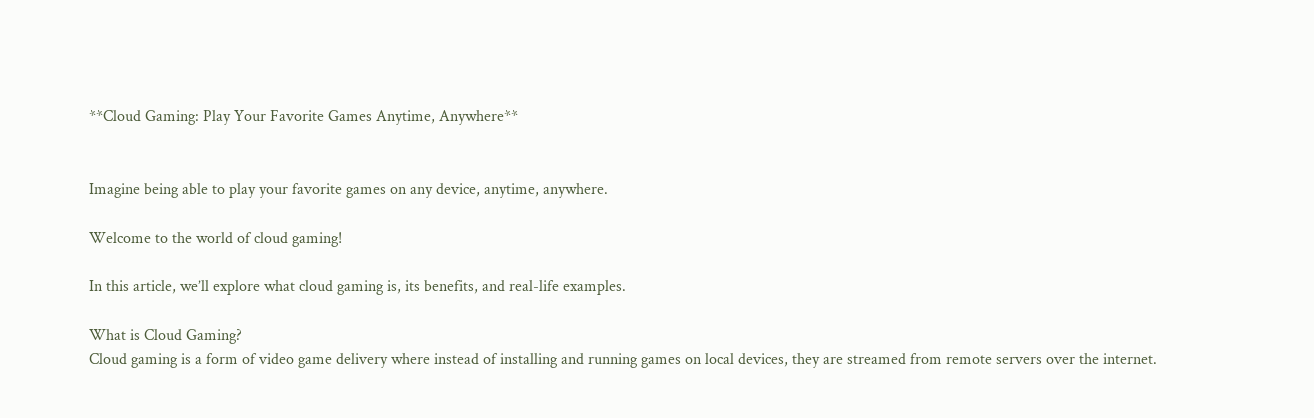**Cloud Gaming: Play Your Favorite Games Anytime, Anywhere**


Imagine being able to play your favorite games on any device, anytime, anywhere.

Welcome to the world of cloud gaming!

In this article, we’ll explore what cloud gaming is, its benefits, and real-life examples.

What is Cloud Gaming?
Cloud gaming is a form of video game delivery where instead of installing and running games on local devices, they are streamed from remote servers over the internet.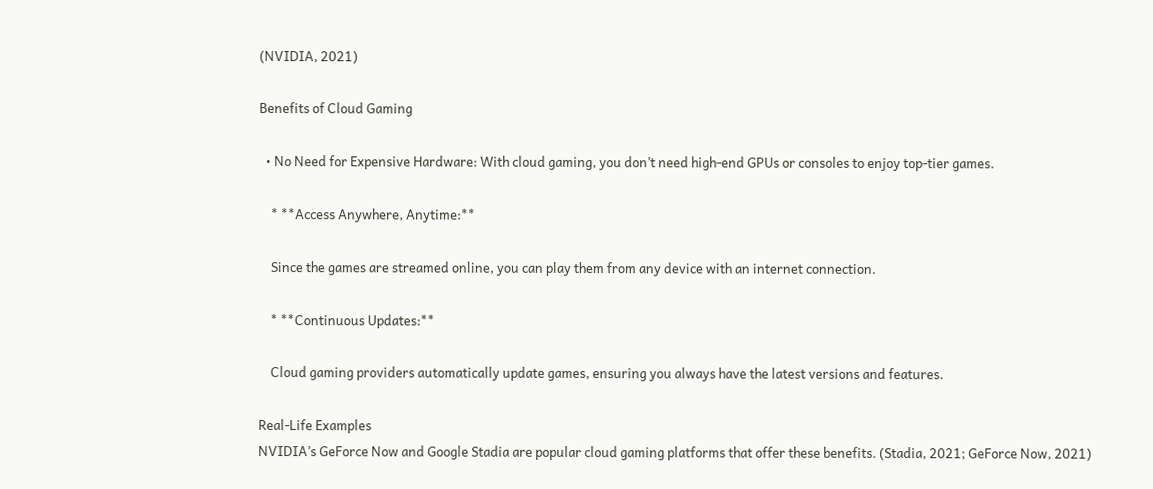(NVIDIA, 2021)

Benefits of Cloud Gaming

  • No Need for Expensive Hardware: With cloud gaming, you don’t need high-end GPUs or consoles to enjoy top-tier games.

    * **Access Anywhere, Anytime:**

    Since the games are streamed online, you can play them from any device with an internet connection.

    * **Continuous Updates:**

    Cloud gaming providers automatically update games, ensuring you always have the latest versions and features.

Real-Life Examples
NVIDIA’s GeForce Now and Google Stadia are popular cloud gaming platforms that offer these benefits. (Stadia, 2021; GeForce Now, 2021)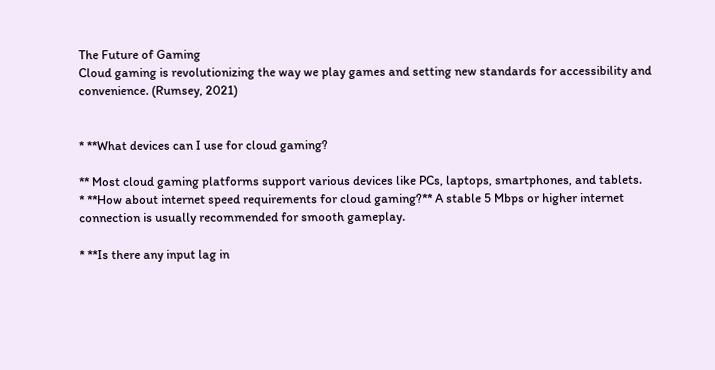The Future of Gaming
Cloud gaming is revolutionizing the way we play games and setting new standards for accessibility and convenience. (Rumsey, 2021)


* **What devices can I use for cloud gaming?

** Most cloud gaming platforms support various devices like PCs, laptops, smartphones, and tablets.
* **How about internet speed requirements for cloud gaming?** A stable 5 Mbps or higher internet connection is usually recommended for smooth gameplay.

* **Is there any input lag in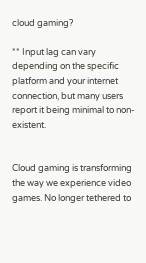cloud gaming?

** Input lag can vary depending on the specific platform and your internet connection, but many users report it being minimal to non-existent.


Cloud gaming is transforming the way we experience video games. No longer tethered to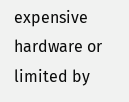expensive hardware or limited by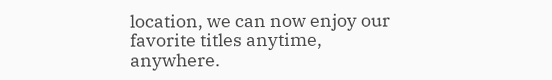location, we can now enjoy our favorite titles anytime, anywhere.